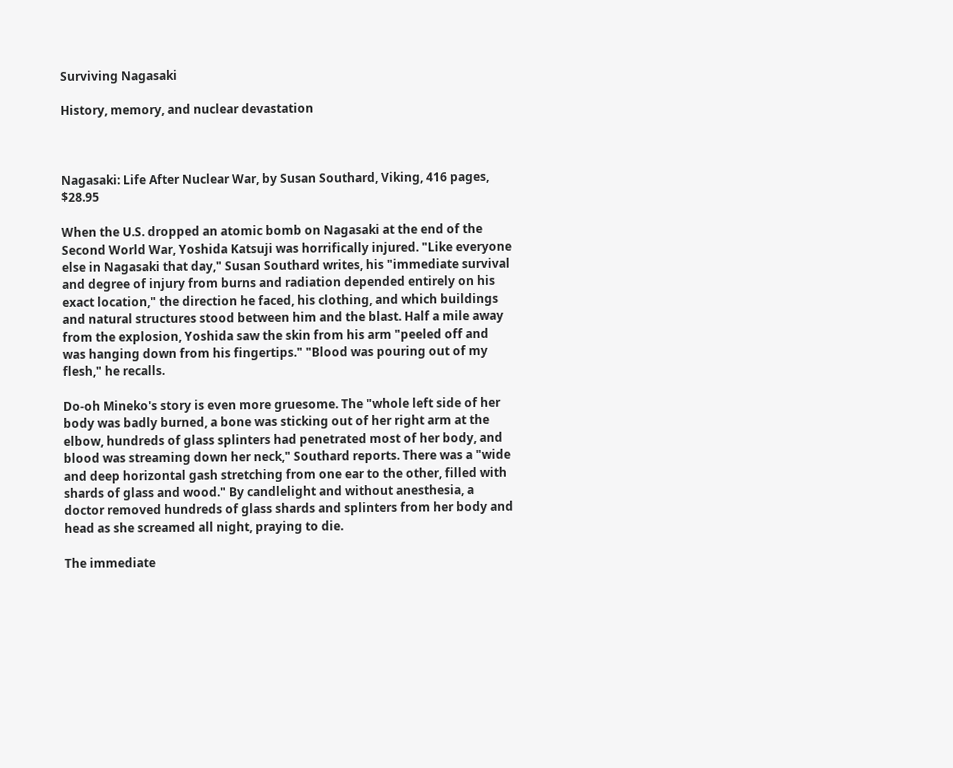Surviving Nagasaki

History, memory, and nuclear devastation



Nagasaki: Life After Nuclear War, by Susan Southard, Viking, 416 pages, $28.95

When the U.S. dropped an atomic bomb on Nagasaki at the end of the Second World War, Yoshida Katsuji was horrifically injured. "Like everyone else in Nagasaki that day," Susan Southard writes, his "immediate survival and degree of injury from burns and radiation depended entirely on his exact location," the direction he faced, his clothing, and which buildings and natural structures stood between him and the blast. Half a mile away from the explosion, Yoshida saw the skin from his arm "peeled off and was hanging down from his fingertips." "Blood was pouring out of my flesh," he recalls.

Do-oh Mineko's story is even more gruesome. The "whole left side of her body was badly burned, a bone was sticking out of her right arm at the elbow, hundreds of glass splinters had penetrated most of her body, and blood was streaming down her neck," Southard reports. There was a "wide and deep horizontal gash stretching from one ear to the other, filled with shards of glass and wood." By candlelight and without anesthesia, a doctor removed hundreds of glass shards and splinters from her body and head as she screamed all night, praying to die.

The immediate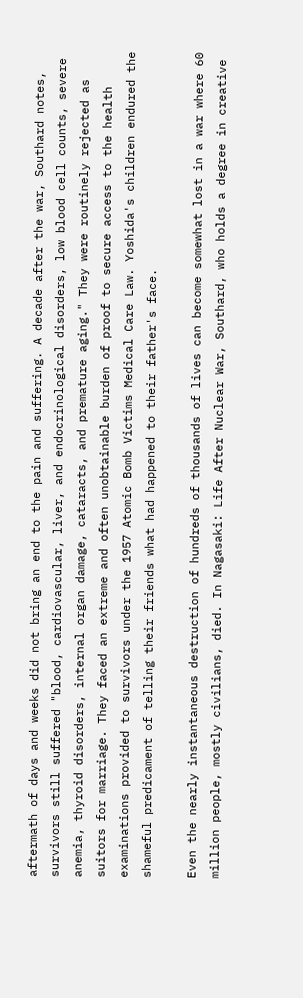aftermath of days and weeks did not bring an end to the pain and suffering. A decade after the war, Southard notes, survivors still suffered "blood, cardiovascular, liver, and endocrinological disorders, low blood cell counts, severe anemia, thyroid disorders, internal organ damage, cataracts, and premature aging." They were routinely rejected as suitors for marriage. They faced an extreme and often unobtainable burden of proof to secure access to the health examinations provided to survivors under the 1957 Atomic Bomb Victims Medical Care Law. Yoshida's children endured the shameful predicament of telling their friends what had happened to their father's face.

Even the nearly instantaneous destruction of hundreds of thousands of lives can become somewhat lost in a war where 60 million people, mostly civilians, died. In Nagasaki: Life After Nuclear War, Southard, who holds a degree in creative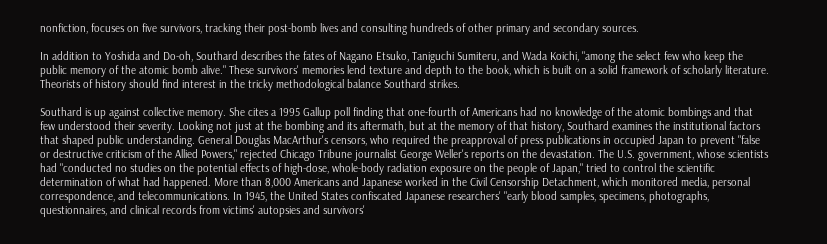nonfiction, focuses on five survivors, tracking their post-bomb lives and consulting hundreds of other primary and secondary sources.

In addition to Yoshida and Do-oh, Southard describes the fates of Nagano Etsuko, Taniguchi Sumiteru, and Wada Koichi, "among the select few who keep the public memory of the atomic bomb alive." These survivors' memories lend texture and depth to the book, which is built on a solid framework of scholarly literature. Theorists of history should find interest in the tricky methodological balance Southard strikes.

Southard is up against collective memory. She cites a 1995 Gallup poll finding that one-fourth of Americans had no knowledge of the atomic bombings and that few understood their severity. Looking not just at the bombing and its aftermath, but at the memory of that history, Southard examines the institutional factors that shaped public understanding. General Douglas MacArthur's censors, who required the preapproval of press publications in occupied Japan to prevent "false or destructive criticism of the Allied Powers," rejected Chicago Tribune journalist George Weller's reports on the devastation. The U.S. government, whose scientists had "conducted no studies on the potential effects of high-dose, whole-body radiation exposure on the people of Japan," tried to control the scientific determination of what had happened. More than 8,000 Americans and Japanese worked in the Civil Censorship Detachment, which monitored media, personal correspondence, and telecommunications. In 1945, the United States confiscated Japanese researchers' "early blood samples, specimens, photographs, questionnaires, and clinical records from victims' autopsies and survivors'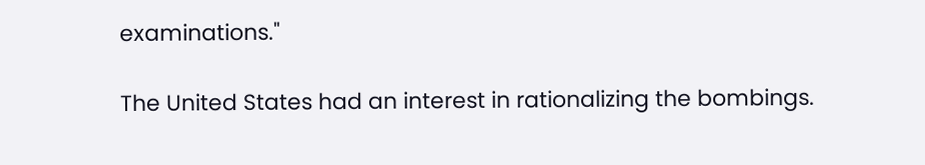examinations."

The United States had an interest in rationalizing the bombings.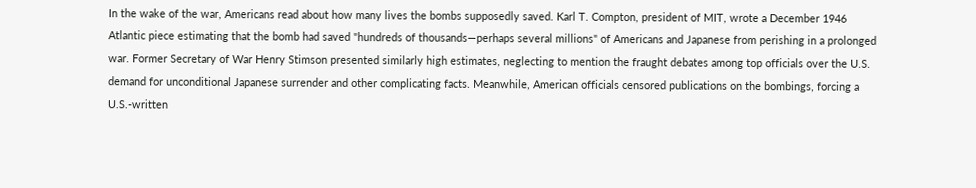In the wake of the war, Americans read about how many lives the bombs supposedly saved. Karl T. Compton, president of MIT, wrote a December 1946 Atlantic piece estimating that the bomb had saved "hundreds of thousands—perhaps several millions" of Americans and Japanese from perishing in a prolonged war. Former Secretary of War Henry Stimson presented similarly high estimates, neglecting to mention the fraught debates among top officials over the U.S. demand for unconditional Japanese surrender and other complicating facts. Meanwhile, American officials censored publications on the bombings, forcing a U.S.-written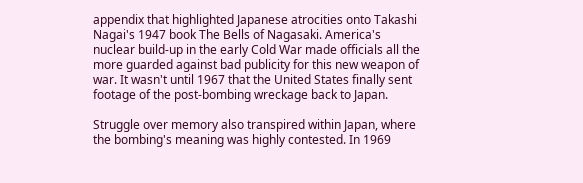appendix that highlighted Japanese atrocities onto Takashi Nagai's 1947 book The Bells of Nagasaki. America's nuclear build-up in the early Cold War made officials all the more guarded against bad publicity for this new weapon of war. It wasn't until 1967 that the United States finally sent footage of the post-bombing wreckage back to Japan.

Struggle over memory also transpired within Japan, where the bombing's meaning was highly contested. In 1969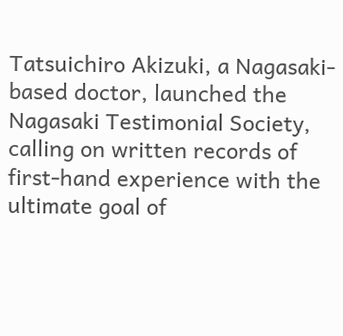Tatsuichiro Akizuki, a Nagasaki-based doctor, launched the Nagasaki Testimonial Society, calling on written records of first-hand experience with the ultimate goal of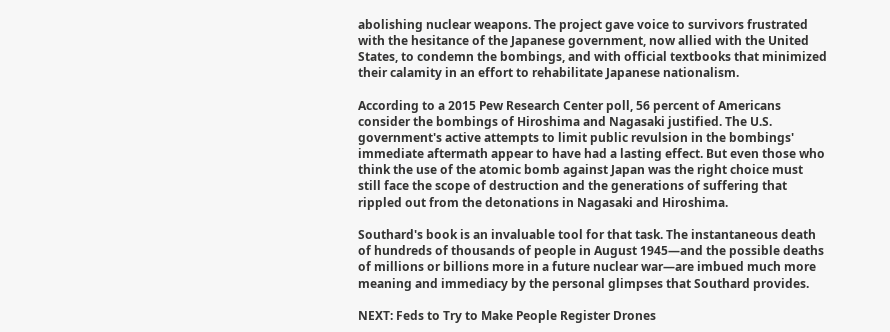abolishing nuclear weapons. The project gave voice to survivors frustrated with the hesitance of the Japanese government, now allied with the United States, to condemn the bombings, and with official textbooks that minimized their calamity in an effort to rehabilitate Japanese nationalism.

According to a 2015 Pew Research Center poll, 56 percent of Americans consider the bombings of Hiroshima and Nagasaki justified. The U.S. government's active attempts to limit public revulsion in the bombings' immediate aftermath appear to have had a lasting effect. But even those who think the use of the atomic bomb against Japan was the right choice must still face the scope of destruction and the generations of suffering that rippled out from the detonations in Nagasaki and Hiroshima.

Southard's book is an invaluable tool for that task. The instantaneous death of hundreds of thousands of people in August 1945—and the possible deaths of millions or billions more in a future nuclear war—are imbued much more meaning and immediacy by the personal glimpses that Southard provides.

NEXT: Feds to Try to Make People Register Drones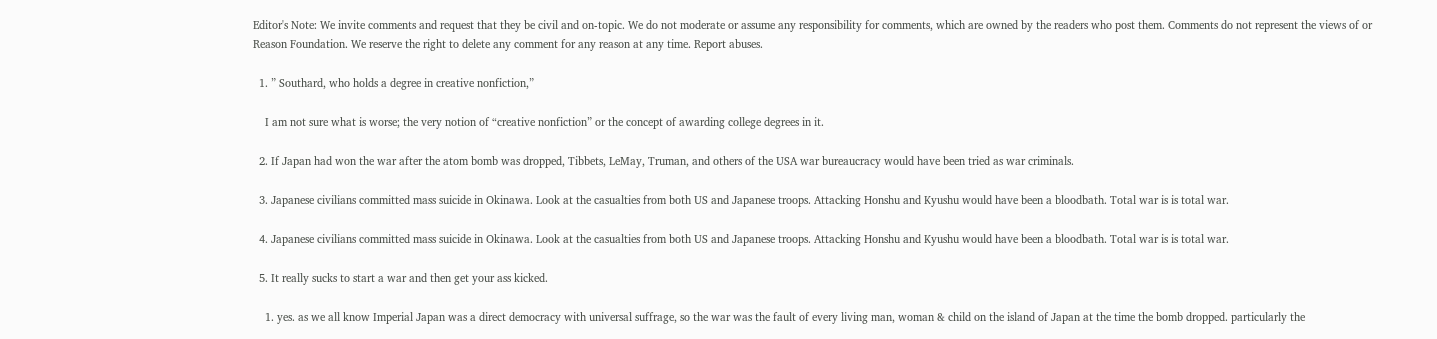Editor's Note: We invite comments and request that they be civil and on-topic. We do not moderate or assume any responsibility for comments, which are owned by the readers who post them. Comments do not represent the views of or Reason Foundation. We reserve the right to delete any comment for any reason at any time. Report abuses.

  1. ” Southard, who holds a degree in creative nonfiction,”

    I am not sure what is worse; the very notion of “creative nonfiction” or the concept of awarding college degrees in it.

  2. If Japan had won the war after the atom bomb was dropped, Tibbets, LeMay, Truman, and others of the USA war bureaucracy would have been tried as war criminals.

  3. Japanese civilians committed mass suicide in Okinawa. Look at the casualties from both US and Japanese troops. Attacking Honshu and Kyushu would have been a bloodbath. Total war is is total war.

  4. Japanese civilians committed mass suicide in Okinawa. Look at the casualties from both US and Japanese troops. Attacking Honshu and Kyushu would have been a bloodbath. Total war is is total war.

  5. It really sucks to start a war and then get your ass kicked.

    1. yes. as we all know Imperial Japan was a direct democracy with universal suffrage, so the war was the fault of every living man, woman & child on the island of Japan at the time the bomb dropped. particularly the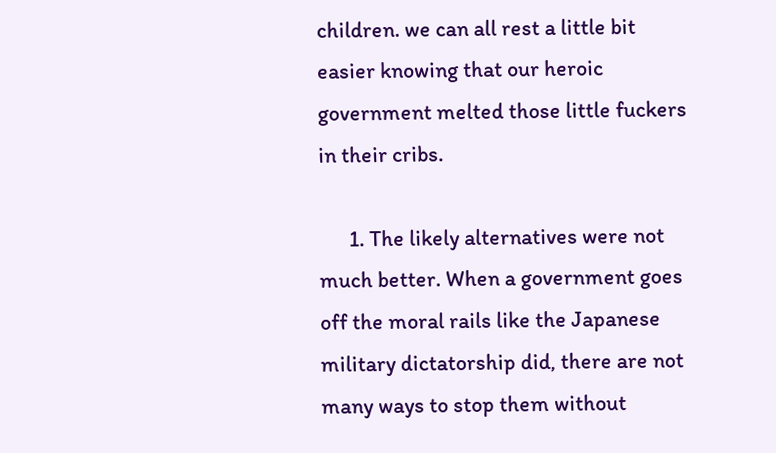children. we can all rest a little bit easier knowing that our heroic government melted those little fuckers in their cribs.

      1. The likely alternatives were not much better. When a government goes off the moral rails like the Japanese military dictatorship did, there are not many ways to stop them without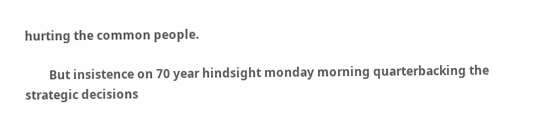hurting the common people.

        But insistence on 70 year hindsight monday morning quarterbacking the strategic decisions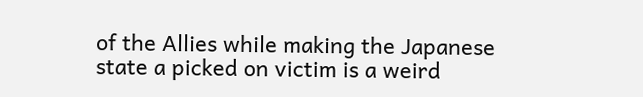of the Allies while making the Japanese state a picked on victim is a weird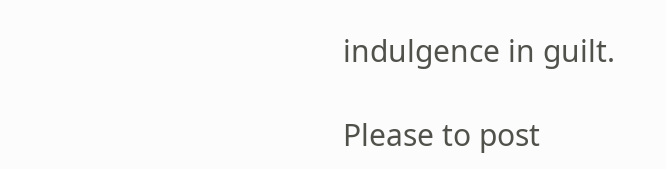indulgence in guilt.

Please to post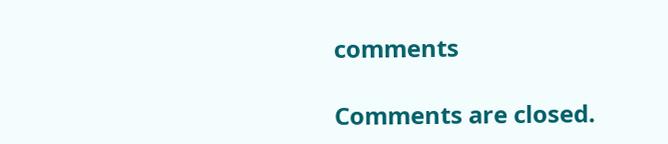comments

Comments are closed.